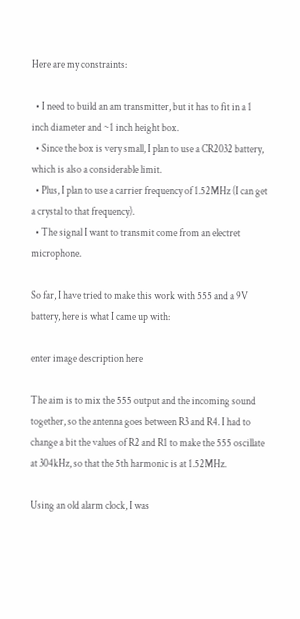Here are my constraints:

  • I need to build an am transmitter, but it has to fit in a 1 inch diameter and ~1 inch height box.
  • Since the box is very small, I plan to use a CR2032 battery, which is also a considerable limit.
  • Plus, I plan to use a carrier frequency of 1.52MHz (I can get a crystal to that frequency).
  • The signal I want to transmit come from an electret microphone.

So far, I have tried to make this work with 555 and a 9V battery, here is what I came up with:

enter image description here

The aim is to mix the 555 output and the incoming sound together, so the antenna goes between R3 and R4. I had to change a bit the values of R2 and R1 to make the 555 oscillate at 304kHz, so that the 5th harmonic is at 1.52MHz.

Using an old alarm clock, I was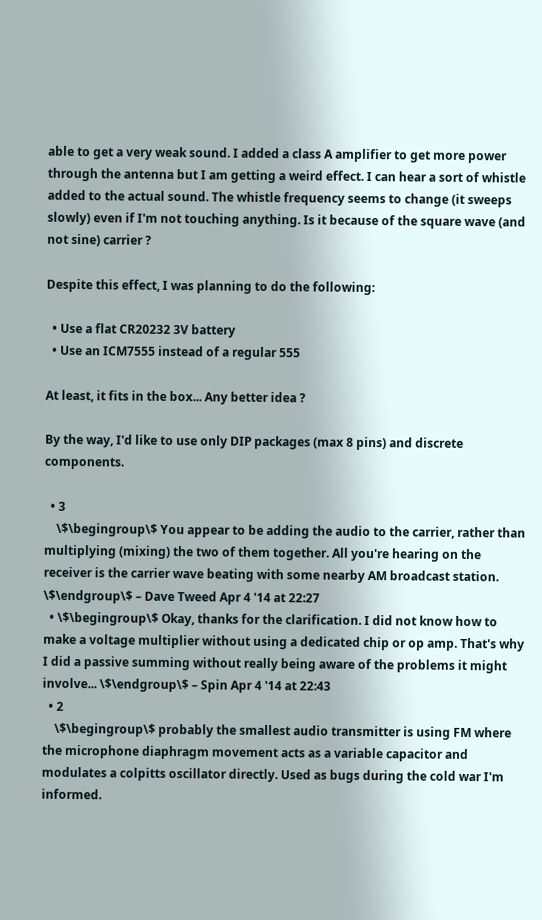able to get a very weak sound. I added a class A amplifier to get more power through the antenna but I am getting a weird effect. I can hear a sort of whistle added to the actual sound. The whistle frequency seems to change (it sweeps slowly) even if I'm not touching anything. Is it because of the square wave (and not sine) carrier ?

Despite this effect, I was planning to do the following:

  • Use a flat CR20232 3V battery
  • Use an ICM7555 instead of a regular 555

At least, it fits in the box... Any better idea ?

By the way, I'd like to use only DIP packages (max 8 pins) and discrete components.

  • 3
    \$\begingroup\$ You appear to be adding the audio to the carrier, rather than multiplying (mixing) the two of them together. All you're hearing on the receiver is the carrier wave beating with some nearby AM broadcast station. \$\endgroup\$ – Dave Tweed Apr 4 '14 at 22:27
  • \$\begingroup\$ Okay, thanks for the clarification. I did not know how to make a voltage multiplier without using a dedicated chip or op amp. That's why I did a passive summing without really being aware of the problems it might involve... \$\endgroup\$ – Spin Apr 4 '14 at 22:43
  • 2
    \$\begingroup\$ probably the smallest audio transmitter is using FM where the microphone diaphragm movement acts as a variable capacitor and modulates a colpitts oscillator directly. Used as bugs during the cold war I'm informed.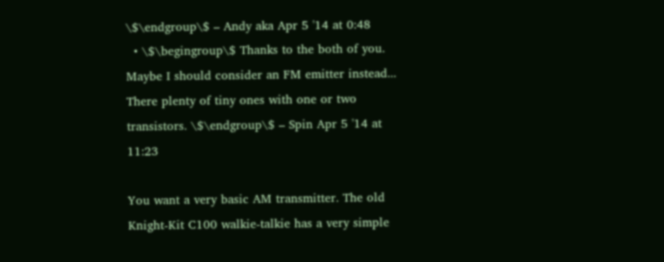\$\endgroup\$ – Andy aka Apr 5 '14 at 0:48
  • \$\begingroup\$ Thanks to the both of you. Maybe I should consider an FM emitter instead... There plenty of tiny ones with one or two transistors. \$\endgroup\$ – Spin Apr 5 '14 at 11:23

You want a very basic AM transmitter. The old Knight-Kit C100 walkie-talkie has a very simple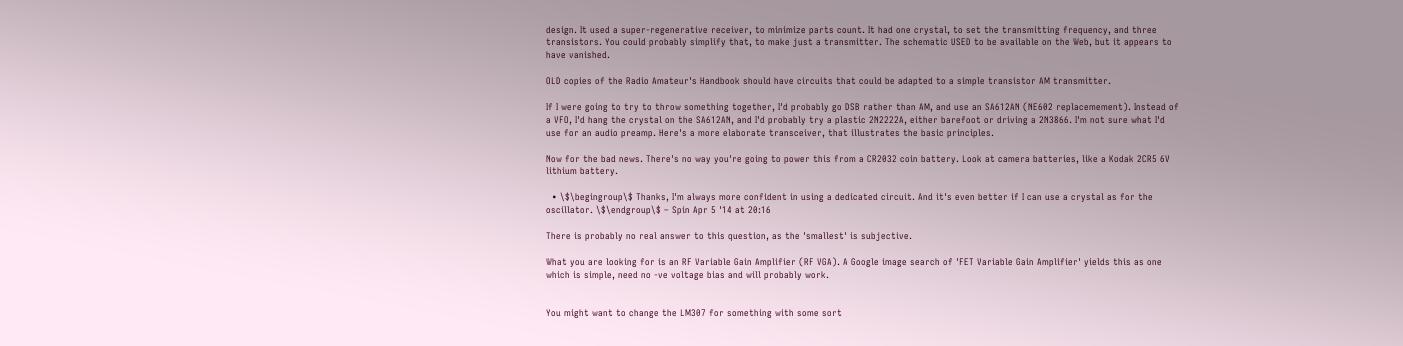design. It used a super-regenerative receiver, to minimize parts count. It had one crystal, to set the transmitting frequency, and three transistors. You could probably simplify that, to make just a transmitter. The schematic USED to be available on the Web, but it appears to have vanished.

OLD copies of the Radio Amateur's Handbook should have circuits that could be adapted to a simple transistor AM transmitter.

If I were going to try to throw something together, I'd probably go DSB rather than AM, and use an SA612AN (NE602 replacemement). Instead of a VFO, I'd hang the crystal on the SA612AN, and I'd probably try a plastic 2N2222A, either barefoot or driving a 2N3866. I'm not sure what I'd use for an audio preamp. Here's a more elaborate transceiver, that illustrates the basic principles.

Now for the bad news. There's no way you're going to power this from a CR2032 coin battery. Look at camera batteries, like a Kodak 2CR5 6V lithium battery.

  • \$\begingroup\$ Thanks, I'm always more confident in using a dedicated circuit. And it's even better if I can use a crystal as for the oscillator. \$\endgroup\$ – Spin Apr 5 '14 at 20:16

There is probably no real answer to this question, as the 'smallest' is subjective.

What you are looking for is an RF Variable Gain Amplifier (RF VGA). A Google image search of 'FET Variable Gain Amplifier' yields this as one which is simple, need no -ve voltage bias and will probably work.


You might want to change the LM307 for something with some sort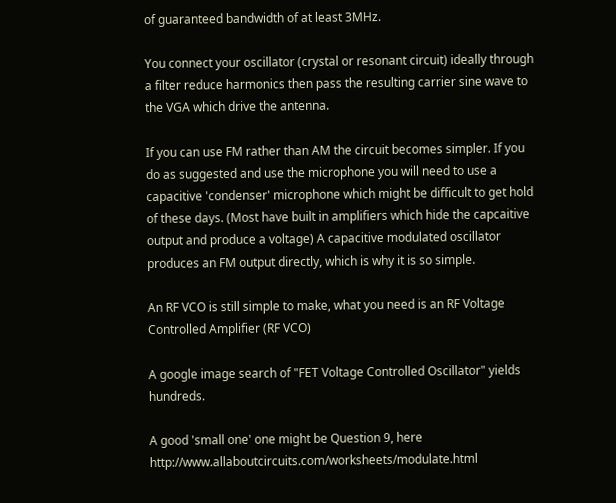of guaranteed bandwidth of at least 3MHz.

You connect your oscillator (crystal or resonant circuit) ideally through a filter reduce harmonics then pass the resulting carrier sine wave to the VGA which drive the antenna.

If you can use FM rather than AM the circuit becomes simpler. If you do as suggested and use the microphone you will need to use a capacitive 'condenser' microphone which might be difficult to get hold of these days. (Most have built in amplifiers which hide the capcaitive output and produce a voltage) A capacitive modulated oscillator produces an FM output directly, which is why it is so simple.

An RF VCO is still simple to make, what you need is an RF Voltage Controlled Amplifier (RF VCO)

A google image search of "FET Voltage Controlled Oscillator" yields hundreds.

A good 'small one' one might be Question 9, here http://www.allaboutcircuits.com/worksheets/modulate.html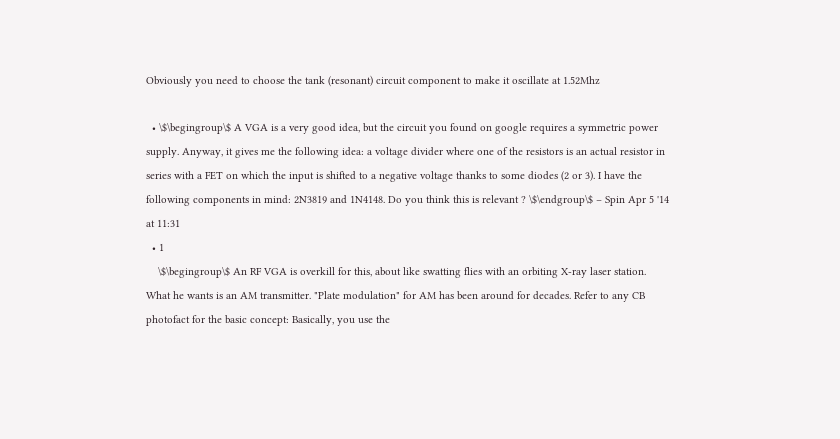Obviously you need to choose the tank (resonant) circuit component to make it oscillate at 1.52Mhz

  • \$\begingroup\$ A VGA is a very good idea, but the circuit you found on google requires a symmetric power supply. Anyway, it gives me the following idea: a voltage divider where one of the resistors is an actual resistor in series with a FET on which the input is shifted to a negative voltage thanks to some diodes (2 or 3). I have the following components in mind: 2N3819 and 1N4148. Do you think this is relevant ? \$\endgroup\$ – Spin Apr 5 '14 at 11:31
  • 1
    \$\begingroup\$ An RF VGA is overkill for this, about like swatting flies with an orbiting X-ray laser station. What he wants is an AM transmitter. "Plate modulation" for AM has been around for decades. Refer to any CB photofact for the basic concept: Basically, you use the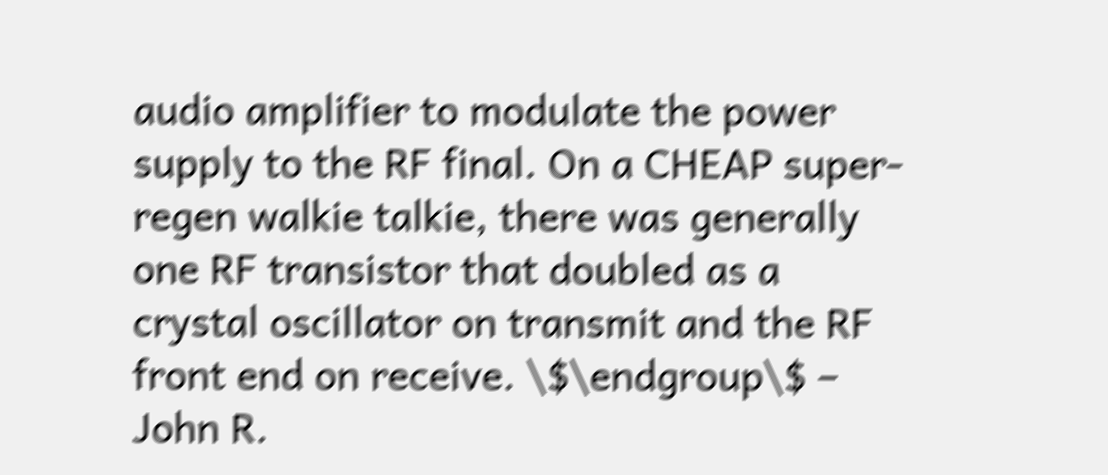audio amplifier to modulate the power supply to the RF final. On a CHEAP super-regen walkie talkie, there was generally one RF transistor that doubled as a crystal oscillator on transmit and the RF front end on receive. \$\endgroup\$ – John R.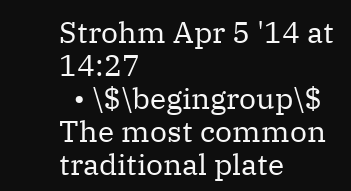Strohm Apr 5 '14 at 14:27
  • \$\begingroup\$ The most common traditional plate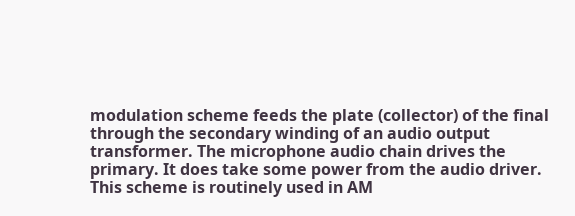modulation scheme feeds the plate (collector) of the final through the secondary winding of an audio output transformer. The microphone audio chain drives the primary. It does take some power from the audio driver. This scheme is routinely used in AM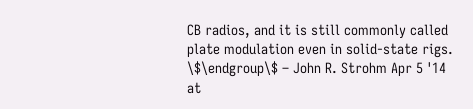CB radios, and it is still commonly called plate modulation even in solid-state rigs. \$\endgroup\$ – John R. Strohm Apr 5 '14 at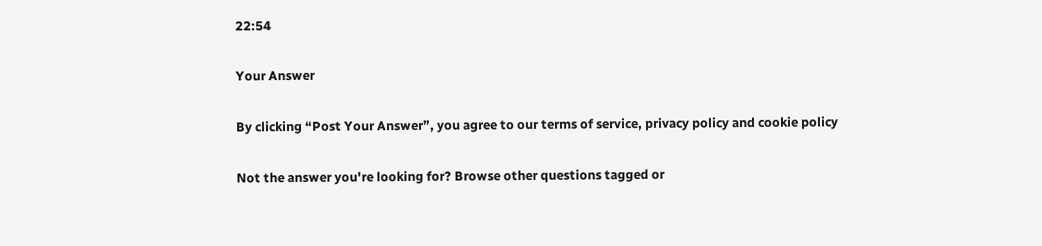22:54

Your Answer

By clicking “Post Your Answer”, you agree to our terms of service, privacy policy and cookie policy

Not the answer you're looking for? Browse other questions tagged or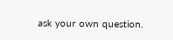ask your own question.